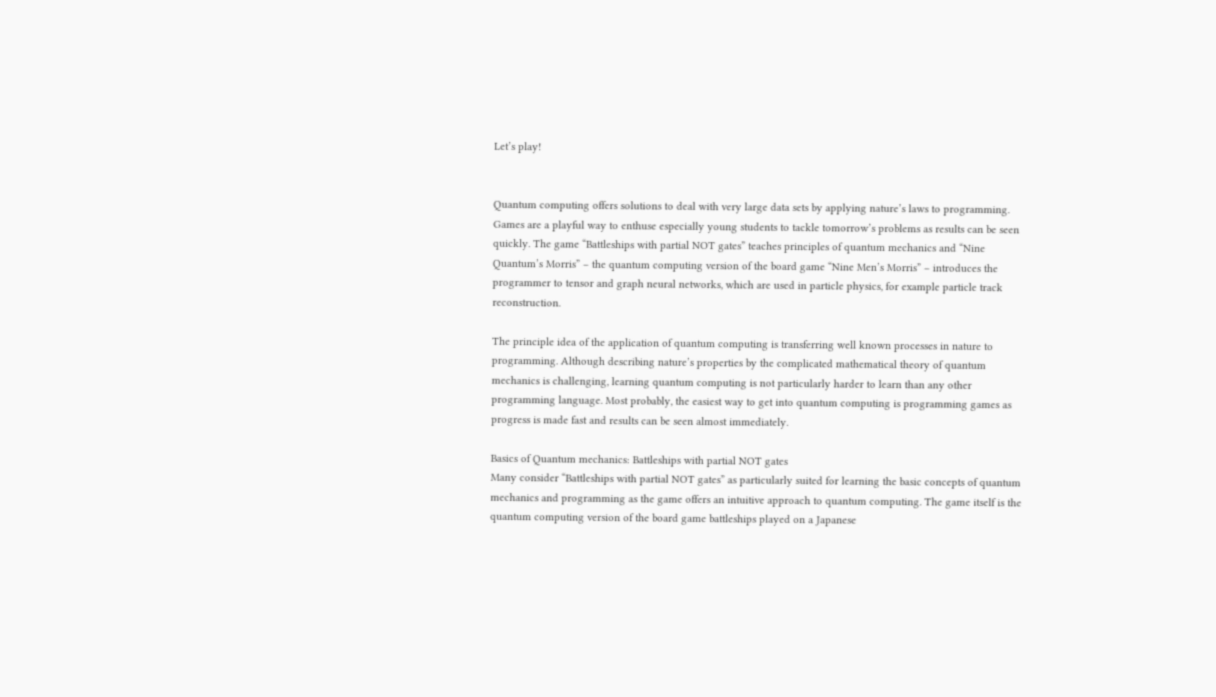Let’s play!


Quantum computing offers solutions to deal with very large data sets by applying nature’s laws to programming. Games are a playful way to enthuse especially young students to tackle tomorrow’s problems as results can be seen quickly. The game “Battleships with partial NOT gates” teaches principles of quantum mechanics and “Nine Quantum’s Morris” – the quantum computing version of the board game “Nine Men’s Morris” – introduces the programmer to tensor and graph neural networks, which are used in particle physics, for example particle track reconstruction.

The principle idea of the application of quantum computing is transferring well known processes in nature to programming. Although describing nature’s properties by the complicated mathematical theory of quantum mechanics is challenging, learning quantum computing is not particularly harder to learn than any other programming language. Most probably, the easiest way to get into quantum computing is programming games as progress is made fast and results can be seen almost immediately.

Basics of Quantum mechanics: Battleships with partial NOT gates
Many consider “Battleships with partial NOT gates” as particularly suited for learning the basic concepts of quantum mechanics and programming as the game offers an intuitive approach to quantum computing. The game itself is the quantum computing version of the board game battleships played on a Japanese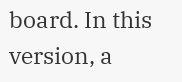board. In this version, a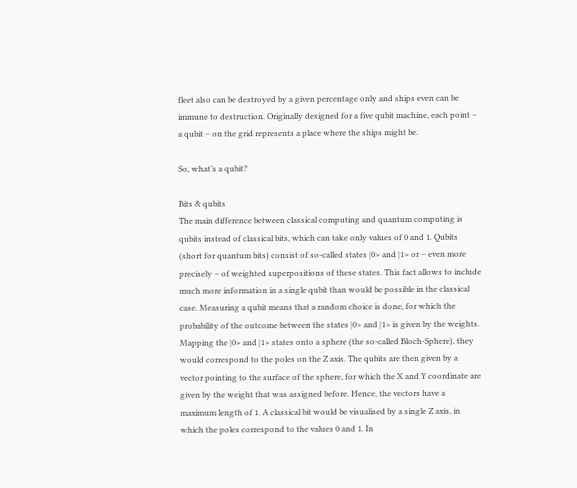fleet also can be destroyed by a given percentage only and ships even can be immune to destruction. Originally designed for a five qubit machine, each point – a qubit – on the grid represents a place where the ships might be.

So, what’s a qubit?

Bits & qubits
The main difference between classical computing and quantum computing is qubits instead of classical bits, which can take only values of 0 and 1. Qubits (short for quantum bits) consist of so-called states |0> and |1> or – even more precisely – of weighted superpositions of these states. This fact allows to include much more information in a single qubit than would be possible in the classical case. Measuring a qubit means that a random choice is done, for which the probability of the outcome between the states |0> and |1> is given by the weights. Mapping the |0> and |1> states onto a sphere (the so-called Bloch-Sphere), they would correspond to the poles on the Z axis. The qubits are then given by a vector pointing to the surface of the sphere, for which the X and Y coordinate are given by the weight that was assigned before. Hence, the vectors have a maximum length of 1. A classical bit would be visualised by a single Z axis, in which the poles correspond to the values 0 and 1. In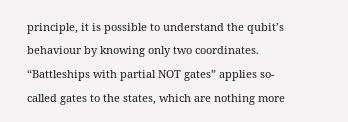principle, it is possible to understand the qubit’s behaviour by knowing only two coordinates. “Battleships with partial NOT gates” applies so-called gates to the states, which are nothing more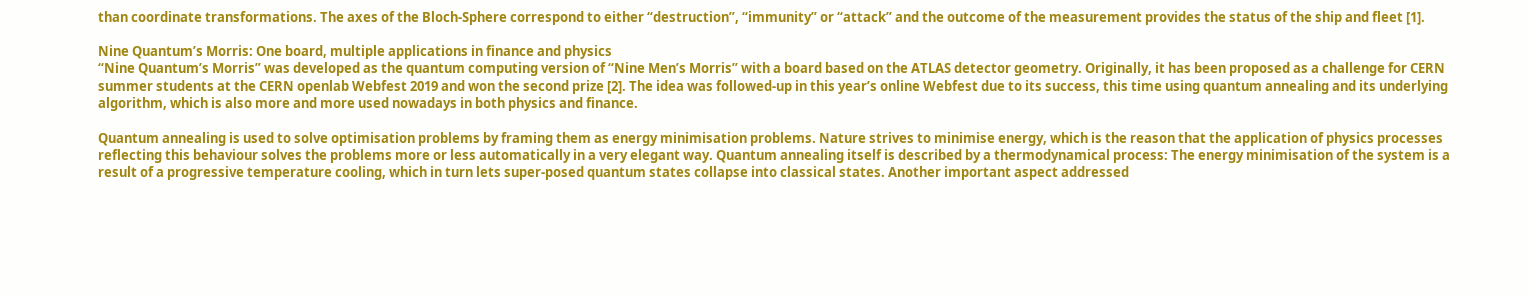than coordinate transformations. The axes of the Bloch-Sphere correspond to either “destruction”, “immunity” or “attack” and the outcome of the measurement provides the status of the ship and fleet [1].

Nine Quantum’s Morris: One board, multiple applications in finance and physics
“Nine Quantum’s Morris” was developed as the quantum computing version of “Nine Men’s Morris” with a board based on the ATLAS detector geometry. Originally, it has been proposed as a challenge for CERN summer students at the CERN openlab Webfest 2019 and won the second prize [2]. The idea was followed-up in this year’s online Webfest due to its success, this time using quantum annealing and its underlying algorithm, which is also more and more used nowadays in both physics and finance.

Quantum annealing is used to solve optimisation problems by framing them as energy minimisation problems. Nature strives to minimise energy, which is the reason that the application of physics processes reflecting this behaviour solves the problems more or less automatically in a very elegant way. Quantum annealing itself is described by a thermodynamical process: The energy minimisation of the system is a result of a progressive temperature cooling, which in turn lets super-posed quantum states collapse into classical states. Another important aspect addressed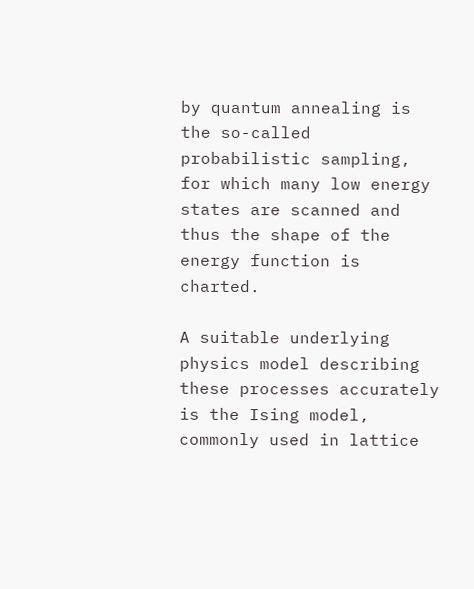by quantum annealing is the so-called probabilistic sampling, for which many low energy states are scanned and thus the shape of the energy function is charted.

A suitable underlying physics model describing these processes accurately is the Ising model, commonly used in lattice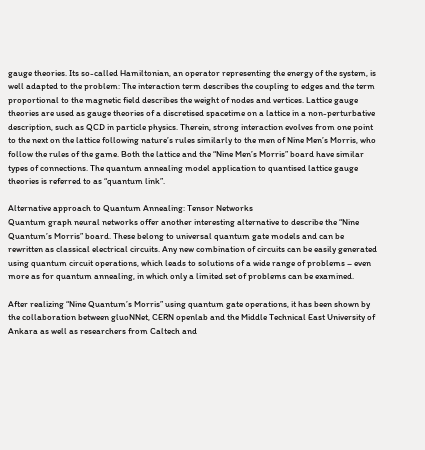gauge theories. Its so-called Hamiltonian, an operator representing the energy of the system, is well adapted to the problem: The interaction term describes the coupling to edges and the term proportional to the magnetic field describes the weight of nodes and vertices. Lattice gauge theories are used as gauge theories of a discretised spacetime on a lattice in a non-perturbative description, such as QCD in particle physics. Therein, strong interaction evolves from one point to the next on the lattice following nature’s rules similarly to the men of Nine Men’s Morris, who follow the rules of the game. Both the lattice and the “Nine Men’s Morris” board have similar types of connections. The quantum annealing model application to quantised lattice gauge theories is referred to as “quantum link”.

Alternative approach to Quantum Annealing: Tensor Networks
Quantum graph neural networks offer another interesting alternative to describe the “Nine Quantum’s Morris” board. These belong to universal quantum gate models and can be rewritten as classical electrical circuits. Any new combination of circuits can be easily generated using quantum circuit operations, which leads to solutions of a wide range of problems – even more as for quantum annealing, in which only a limited set of problems can be examined.

After realizing “Nine Quantum’s Morris” using quantum gate operations, it has been shown by the collaboration between gluoNNet, CERN openlab and the Middle Technical East University of Ankara as well as researchers from Caltech and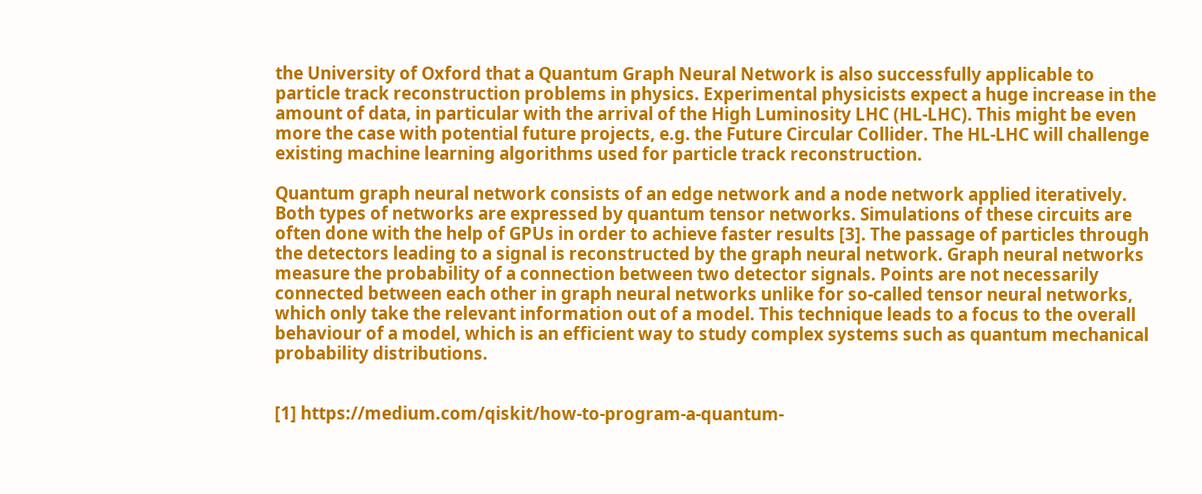the University of Oxford that a Quantum Graph Neural Network is also successfully applicable to particle track reconstruction problems in physics. Experimental physicists expect a huge increase in the amount of data, in particular with the arrival of the High Luminosity LHC (HL-LHC). This might be even more the case with potential future projects, e.g. the Future Circular Collider. The HL-LHC will challenge existing machine learning algorithms used for particle track reconstruction.

Quantum graph neural network consists of an edge network and a node network applied iteratively. Both types of networks are expressed by quantum tensor networks. Simulations of these circuits are often done with the help of GPUs in order to achieve faster results [3]. The passage of particles through the detectors leading to a signal is reconstructed by the graph neural network. Graph neural networks measure the probability of a connection between two detector signals. Points are not necessarily connected between each other in graph neural networks unlike for so-called tensor neural networks, which only take the relevant information out of a model. This technique leads to a focus to the overall behaviour of a model, which is an efficient way to study complex systems such as quantum mechanical probability distributions.


[1] https://medium.com/qiskit/how-to-program-a-quantum-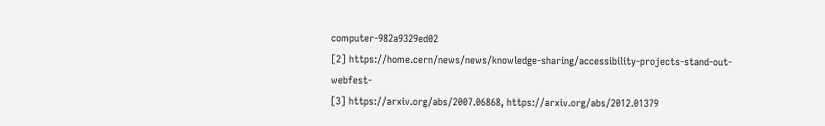computer-982a9329ed02
[2] https://home.cern/news/news/knowledge-sharing/accessibility-projects-stand-out-webfest-
[3] https://arxiv.org/abs/2007.06868, https://arxiv.org/abs/2012.01379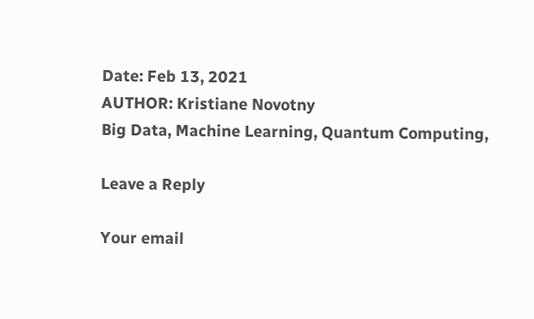Date: Feb 13, 2021
AUTHOR: Kristiane Novotny
Big Data, Machine Learning, Quantum Computing,

Leave a Reply

Your email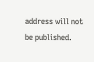address will not be published.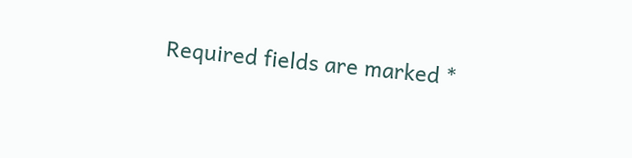Required fields are marked *